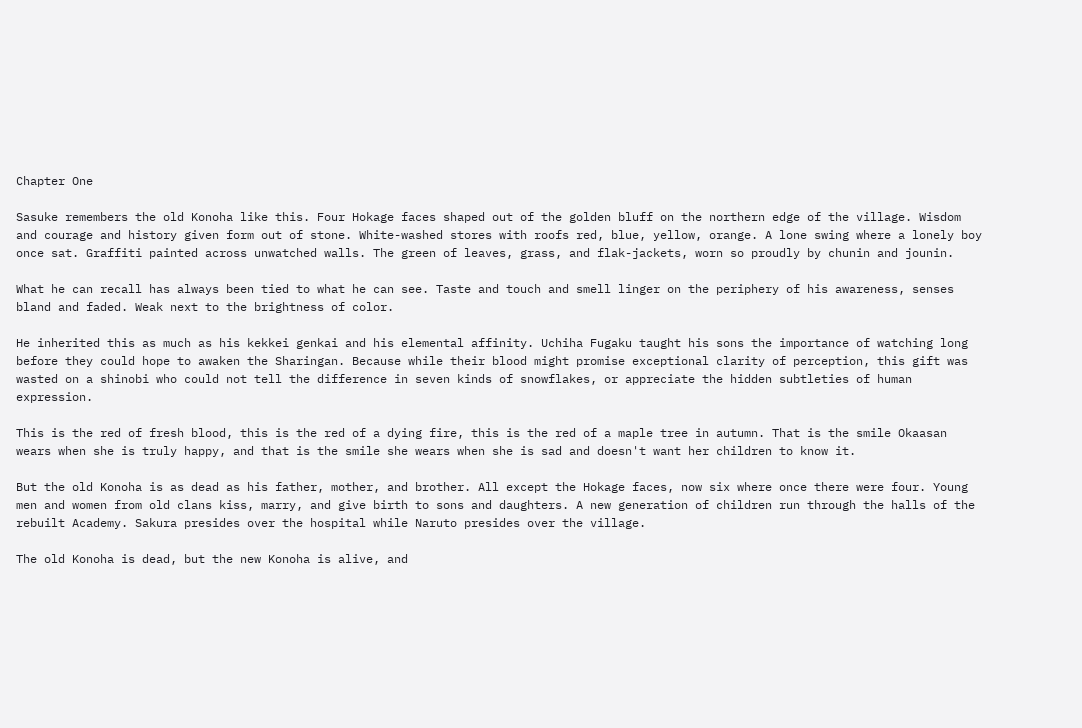Chapter One

Sasuke remembers the old Konoha like this. Four Hokage faces shaped out of the golden bluff on the northern edge of the village. Wisdom and courage and history given form out of stone. White-washed stores with roofs red, blue, yellow, orange. A lone swing where a lonely boy once sat. Graffiti painted across unwatched walls. The green of leaves, grass, and flak-jackets, worn so proudly by chunin and jounin.

What he can recall has always been tied to what he can see. Taste and touch and smell linger on the periphery of his awareness, senses bland and faded. Weak next to the brightness of color.

He inherited this as much as his kekkei genkai and his elemental affinity. Uchiha Fugaku taught his sons the importance of watching long before they could hope to awaken the Sharingan. Because while their blood might promise exceptional clarity of perception, this gift was wasted on a shinobi who could not tell the difference in seven kinds of snowflakes, or appreciate the hidden subtleties of human expression.

This is the red of fresh blood, this is the red of a dying fire, this is the red of a maple tree in autumn. That is the smile Okaasan wears when she is truly happy, and that is the smile she wears when she is sad and doesn't want her children to know it.

But the old Konoha is as dead as his father, mother, and brother. All except the Hokage faces, now six where once there were four. Young men and women from old clans kiss, marry, and give birth to sons and daughters. A new generation of children run through the halls of the rebuilt Academy. Sakura presides over the hospital while Naruto presides over the village.

The old Konoha is dead, but the new Konoha is alive, and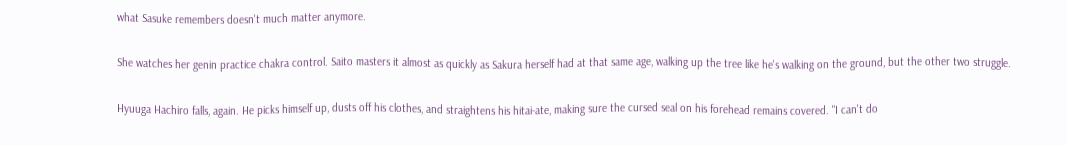what Sasuke remembers doesn't much matter anymore.

She watches her genin practice chakra control. Saito masters it almost as quickly as Sakura herself had at that same age, walking up the tree like he's walking on the ground, but the other two struggle.

Hyuuga Hachiro falls, again. He picks himself up, dusts off his clothes, and straightens his hitai-ate, making sure the cursed seal on his forehead remains covered. "I can't do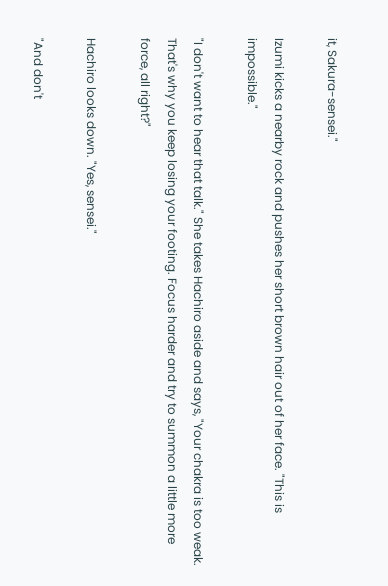it, Sakura-sensei."

Izumi kicks a nearby rock and pushes her short brown hair out of her face. "This is impossible."

"I don't want to hear that talk." She takes Hachiro aside and says, "Your chakra is too weak. That's why you keep losing your footing. Focus harder and try to summon a little more force, all right?"

Hachiro looks down. "Yes, sensei."

"And don't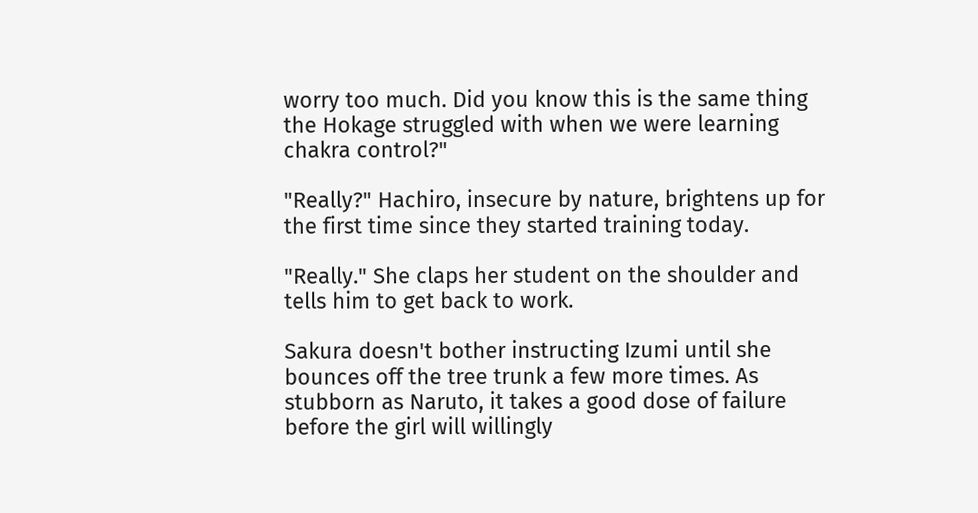worry too much. Did you know this is the same thing the Hokage struggled with when we were learning chakra control?"

"Really?" Hachiro, insecure by nature, brightens up for the first time since they started training today.

"Really." She claps her student on the shoulder and tells him to get back to work.

Sakura doesn't bother instructing Izumi until she bounces off the tree trunk a few more times. As stubborn as Naruto, it takes a good dose of failure before the girl will willingly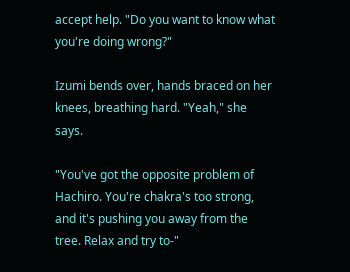accept help. "Do you want to know what you're doing wrong?"

Izumi bends over, hands braced on her knees, breathing hard. "Yeah," she says.

"You've got the opposite problem of Hachiro. You're chakra's too strong, and it's pushing you away from the tree. Relax and try to-"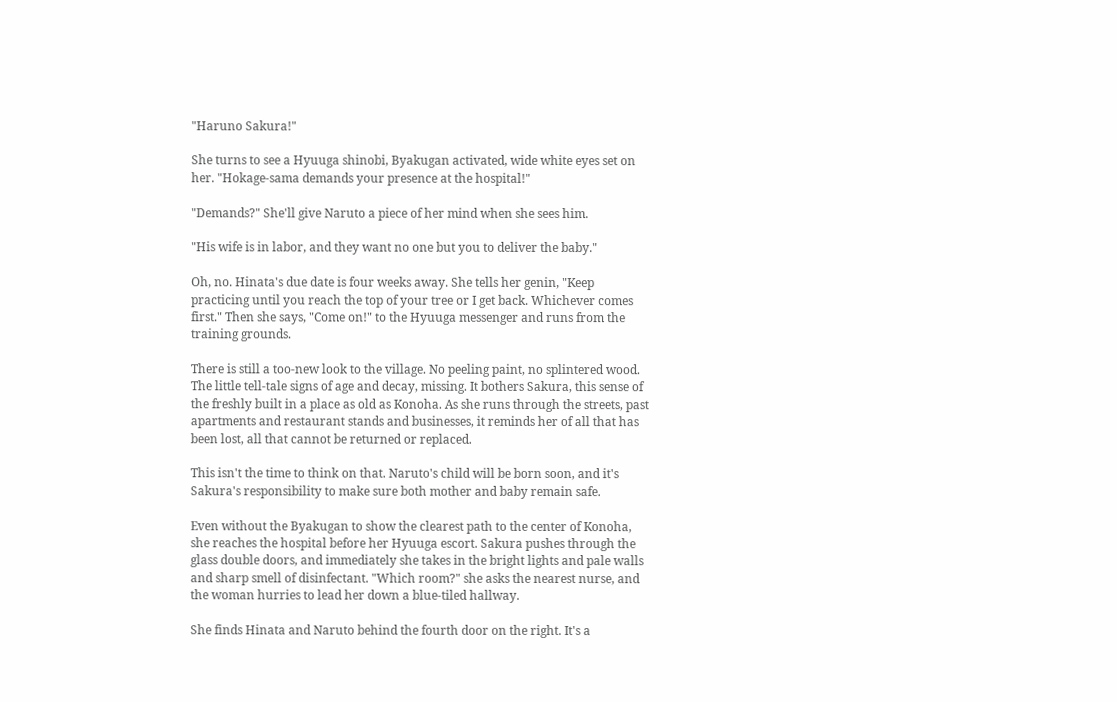"Haruno Sakura!"

She turns to see a Hyuuga shinobi, Byakugan activated, wide white eyes set on her. "Hokage-sama demands your presence at the hospital!"

"Demands?" She'll give Naruto a piece of her mind when she sees him.

"His wife is in labor, and they want no one but you to deliver the baby."

Oh, no. Hinata's due date is four weeks away. She tells her genin, "Keep practicing until you reach the top of your tree or I get back. Whichever comes first." Then she says, "Come on!" to the Hyuuga messenger and runs from the training grounds.

There is still a too-new look to the village. No peeling paint, no splintered wood. The little tell-tale signs of age and decay, missing. It bothers Sakura, this sense of the freshly built in a place as old as Konoha. As she runs through the streets, past apartments and restaurant stands and businesses, it reminds her of all that has been lost, all that cannot be returned or replaced.

This isn't the time to think on that. Naruto's child will be born soon, and it's Sakura's responsibility to make sure both mother and baby remain safe.

Even without the Byakugan to show the clearest path to the center of Konoha, she reaches the hospital before her Hyuuga escort. Sakura pushes through the glass double doors, and immediately she takes in the bright lights and pale walls and sharp smell of disinfectant. "Which room?" she asks the nearest nurse, and the woman hurries to lead her down a blue-tiled hallway.

She finds Hinata and Naruto behind the fourth door on the right. It's a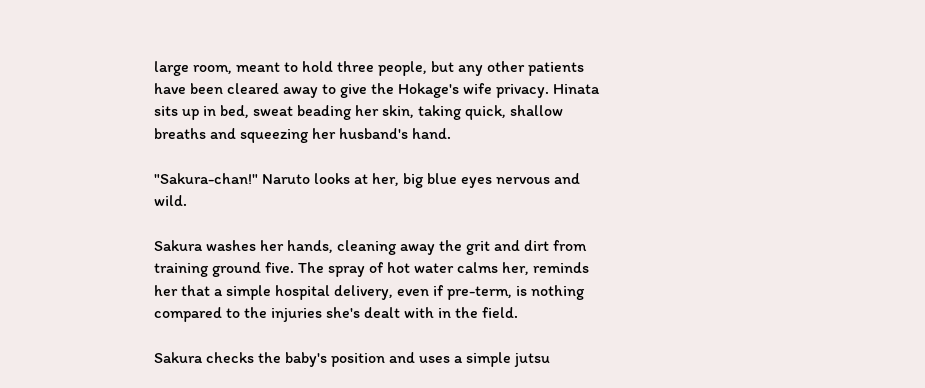large room, meant to hold three people, but any other patients have been cleared away to give the Hokage's wife privacy. Hinata sits up in bed, sweat beading her skin, taking quick, shallow breaths and squeezing her husband's hand.

"Sakura-chan!" Naruto looks at her, big blue eyes nervous and wild.

Sakura washes her hands, cleaning away the grit and dirt from training ground five. The spray of hot water calms her, reminds her that a simple hospital delivery, even if pre-term, is nothing compared to the injuries she's dealt with in the field.

Sakura checks the baby's position and uses a simple jutsu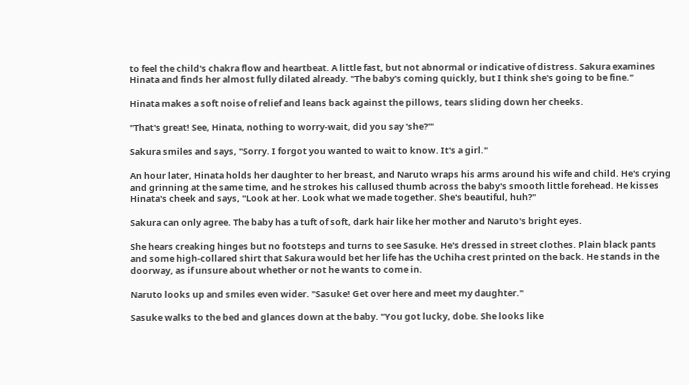to feel the child's chakra flow and heartbeat. A little fast, but not abnormal or indicative of distress. Sakura examines Hinata and finds her almost fully dilated already. "The baby's coming quickly, but I think she's going to be fine."

Hinata makes a soft noise of relief and leans back against the pillows, tears sliding down her cheeks.

"That's great! See, Hinata, nothing to worry-wait, did you say 'she?'"

Sakura smiles and says, "Sorry. I forgot you wanted to wait to know. It's a girl."

An hour later, Hinata holds her daughter to her breast, and Naruto wraps his arms around his wife and child. He's crying and grinning at the same time, and he strokes his callused thumb across the baby's smooth little forehead. He kisses Hinata's cheek and says, "Look at her. Look what we made together. She's beautiful, huh?"

Sakura can only agree. The baby has a tuft of soft, dark hair like her mother and Naruto's bright eyes.

She hears creaking hinges but no footsteps and turns to see Sasuke. He's dressed in street clothes. Plain black pants and some high-collared shirt that Sakura would bet her life has the Uchiha crest printed on the back. He stands in the doorway, as if unsure about whether or not he wants to come in.

Naruto looks up and smiles even wider. "Sasuke! Get over here and meet my daughter."

Sasuke walks to the bed and glances down at the baby. "You got lucky, dobe. She looks like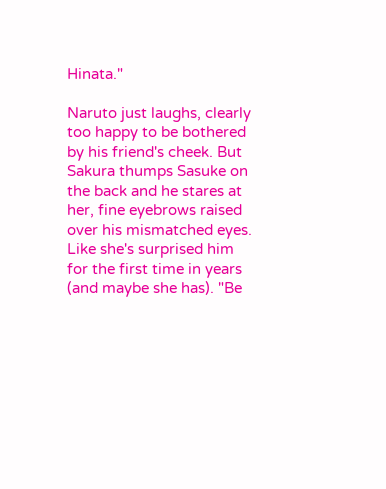Hinata."

Naruto just laughs, clearly too happy to be bothered by his friend's cheek. But Sakura thumps Sasuke on the back and he stares at her, fine eyebrows raised over his mismatched eyes. Like she's surprised him for the first time in years (and maybe she has). "Be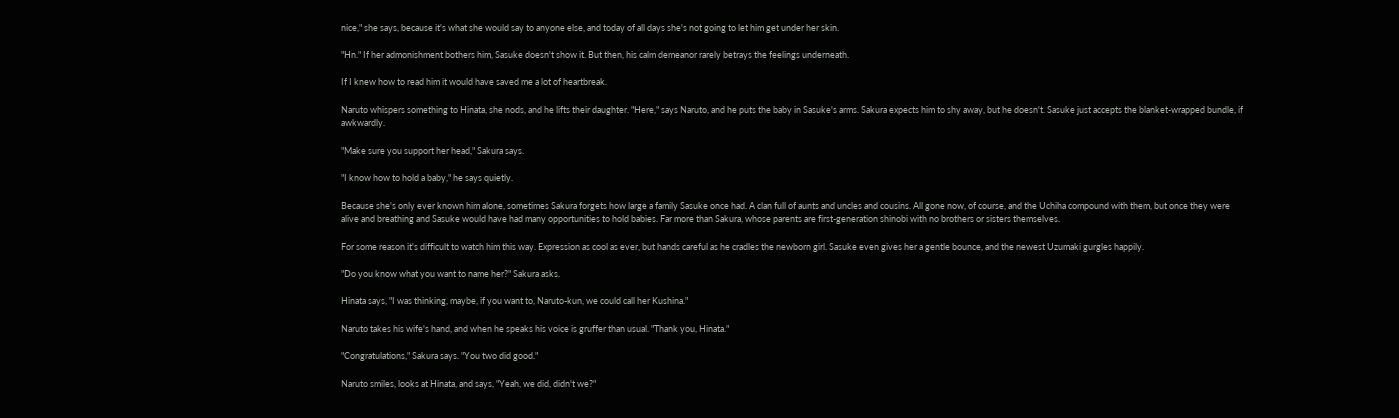nice," she says, because it's what she would say to anyone else, and today of all days she's not going to let him get under her skin.

"Hn." If her admonishment bothers him, Sasuke doesn't show it. But then, his calm demeanor rarely betrays the feelings underneath.

If I knew how to read him it would have saved me a lot of heartbreak.

Naruto whispers something to Hinata, she nods, and he lifts their daughter. "Here," says Naruto, and he puts the baby in Sasuke's arms. Sakura expects him to shy away, but he doesn't. Sasuke just accepts the blanket-wrapped bundle, if awkwardly.

"Make sure you support her head," Sakura says.

"I know how to hold a baby," he says quietly.

Because she's only ever known him alone, sometimes Sakura forgets how large a family Sasuke once had. A clan full of aunts and uncles and cousins. All gone now, of course, and the Uchiha compound with them, but once they were alive and breathing and Sasuke would have had many opportunities to hold babies. Far more than Sakura, whose parents are first-generation shinobi with no brothers or sisters themselves.

For some reason it's difficult to watch him this way. Expression as cool as ever, but hands careful as he cradles the newborn girl. Sasuke even gives her a gentle bounce, and the newest Uzumaki gurgles happily.

"Do you know what you want to name her?" Sakura asks.

Hinata says, "I was thinking, maybe, if you want to, Naruto-kun, we could call her Kushina."

Naruto takes his wife's hand, and when he speaks his voice is gruffer than usual. "Thank you, Hinata."

"Congratulations," Sakura says. "You two did good."

Naruto smiles, looks at Hinata, and says, "Yeah, we did, didn't we?"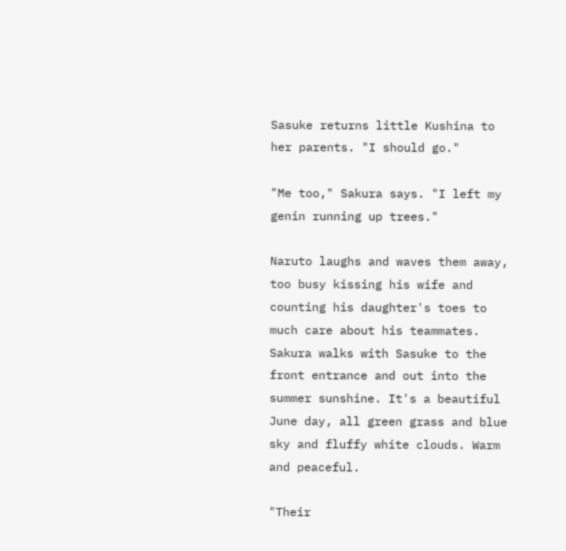Sasuke returns little Kushina to her parents. "I should go."

"Me too," Sakura says. "I left my genin running up trees."

Naruto laughs and waves them away, too busy kissing his wife and counting his daughter's toes to much care about his teammates. Sakura walks with Sasuke to the front entrance and out into the summer sunshine. It's a beautiful June day, all green grass and blue sky and fluffy white clouds. Warm and peaceful.

"Their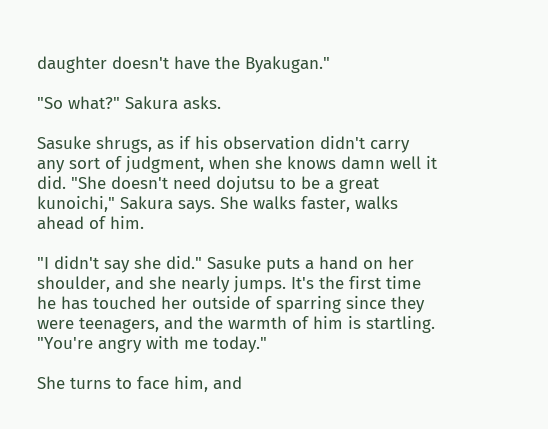daughter doesn't have the Byakugan."

"So what?" Sakura asks.

Sasuke shrugs, as if his observation didn't carry any sort of judgment, when she knows damn well it did. "She doesn't need dojutsu to be a great kunoichi," Sakura says. She walks faster, walks ahead of him.

"I didn't say she did." Sasuke puts a hand on her shoulder, and she nearly jumps. It's the first time he has touched her outside of sparring since they were teenagers, and the warmth of him is startling. "You're angry with me today."

She turns to face him, and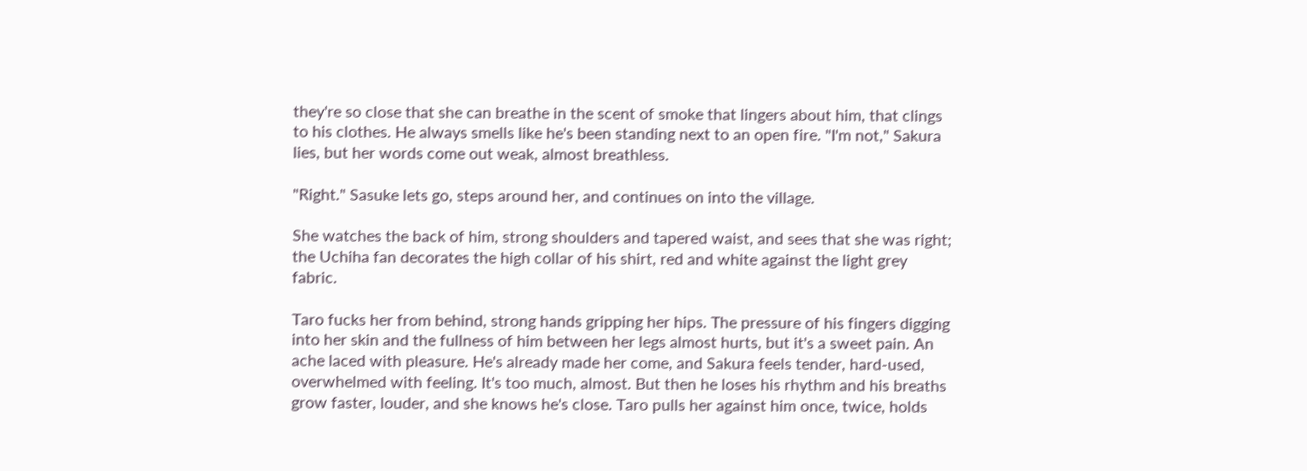they're so close that she can breathe in the scent of smoke that lingers about him, that clings to his clothes. He always smells like he's been standing next to an open fire. "I'm not," Sakura lies, but her words come out weak, almost breathless.

"Right." Sasuke lets go, steps around her, and continues on into the village.

She watches the back of him, strong shoulders and tapered waist, and sees that she was right; the Uchiha fan decorates the high collar of his shirt, red and white against the light grey fabric.

Taro fucks her from behind, strong hands gripping her hips. The pressure of his fingers digging into her skin and the fullness of him between her legs almost hurts, but it's a sweet pain. An ache laced with pleasure. He's already made her come, and Sakura feels tender, hard-used, overwhelmed with feeling. It's too much, almost. But then he loses his rhythm and his breaths grow faster, louder, and she knows he's close. Taro pulls her against him once, twice, holds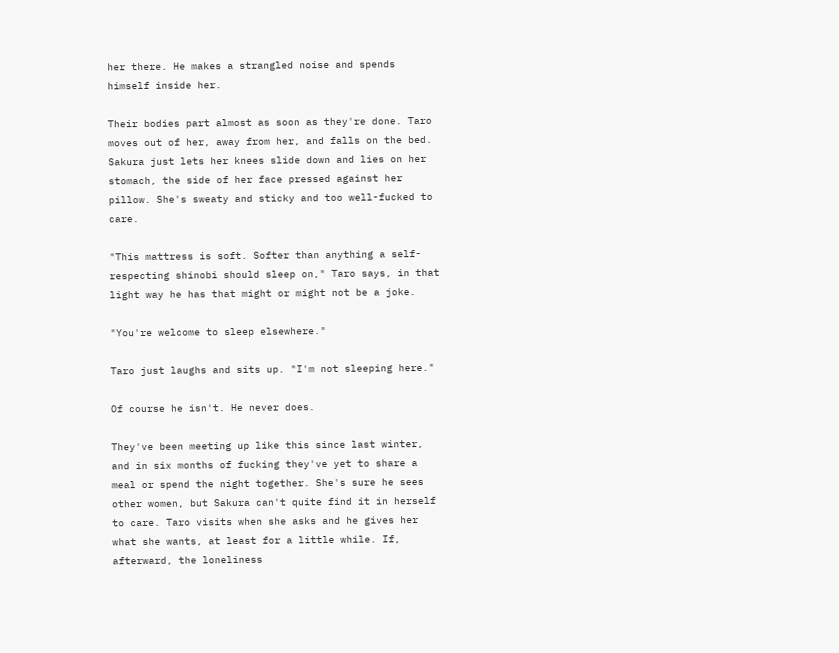her there. He makes a strangled noise and spends himself inside her.

Their bodies part almost as soon as they're done. Taro moves out of her, away from her, and falls on the bed. Sakura just lets her knees slide down and lies on her stomach, the side of her face pressed against her pillow. She's sweaty and sticky and too well-fucked to care.

"This mattress is soft. Softer than anything a self-respecting shinobi should sleep on," Taro says, in that light way he has that might or might not be a joke.

"You're welcome to sleep elsewhere."

Taro just laughs and sits up. "I'm not sleeping here."

Of course he isn't. He never does.

They've been meeting up like this since last winter, and in six months of fucking they've yet to share a meal or spend the night together. She's sure he sees other women, but Sakura can't quite find it in herself to care. Taro visits when she asks and he gives her what she wants, at least for a little while. If, afterward, the loneliness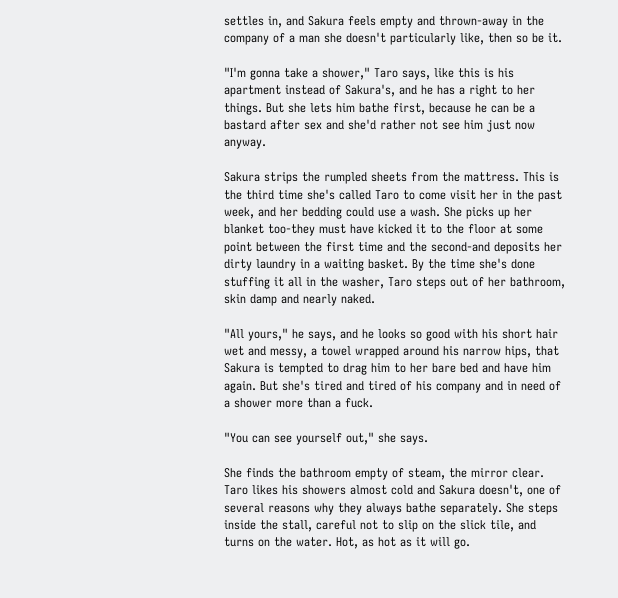settles in, and Sakura feels empty and thrown-away in the company of a man she doesn't particularly like, then so be it.

"I'm gonna take a shower," Taro says, like this is his apartment instead of Sakura's, and he has a right to her things. But she lets him bathe first, because he can be a bastard after sex and she'd rather not see him just now anyway.

Sakura strips the rumpled sheets from the mattress. This is the third time she's called Taro to come visit her in the past week, and her bedding could use a wash. She picks up her blanket too-they must have kicked it to the floor at some point between the first time and the second-and deposits her dirty laundry in a waiting basket. By the time she's done stuffing it all in the washer, Taro steps out of her bathroom, skin damp and nearly naked.

"All yours," he says, and he looks so good with his short hair wet and messy, a towel wrapped around his narrow hips, that Sakura is tempted to drag him to her bare bed and have him again. But she's tired and tired of his company and in need of a shower more than a fuck.

"You can see yourself out," she says.

She finds the bathroom empty of steam, the mirror clear. Taro likes his showers almost cold and Sakura doesn't, one of several reasons why they always bathe separately. She steps inside the stall, careful not to slip on the slick tile, and turns on the water. Hot, as hot as it will go.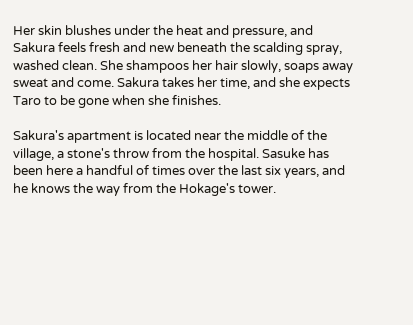Her skin blushes under the heat and pressure, and Sakura feels fresh and new beneath the scalding spray, washed clean. She shampoos her hair slowly, soaps away sweat and come. Sakura takes her time, and she expects Taro to be gone when she finishes.

Sakura's apartment is located near the middle of the village, a stone's throw from the hospital. Sasuke has been here a handful of times over the last six years, and he knows the way from the Hokage's tower.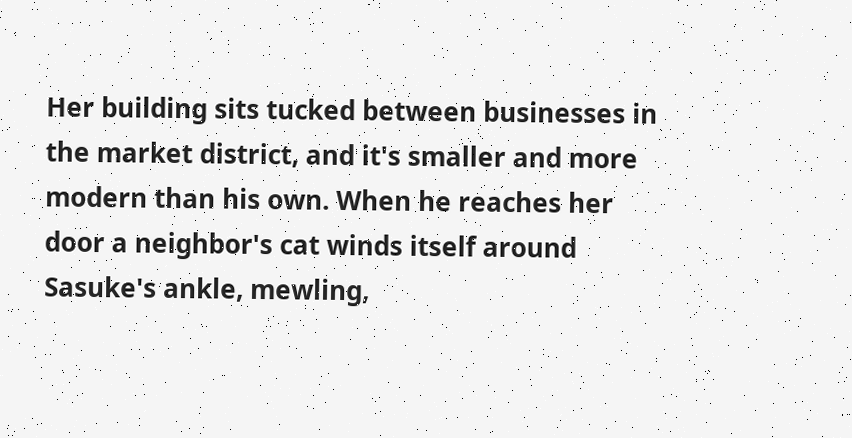Her building sits tucked between businesses in the market district, and it's smaller and more modern than his own. When he reaches her door a neighbor's cat winds itself around Sasuke's ankle, mewling,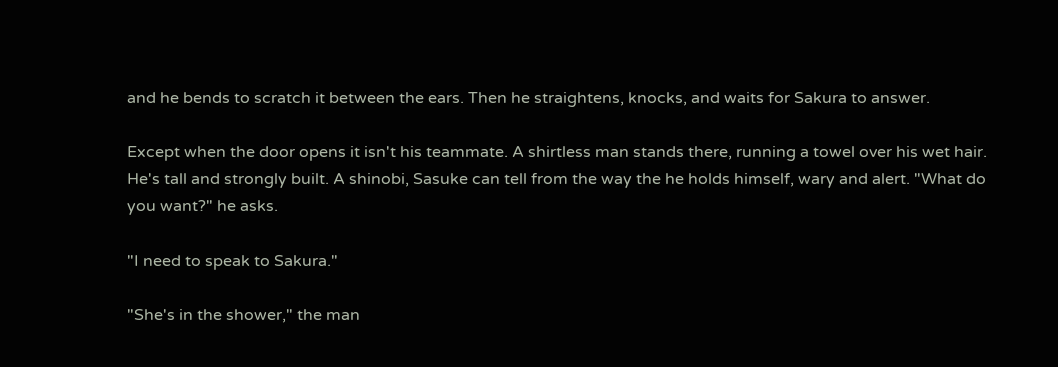and he bends to scratch it between the ears. Then he straightens, knocks, and waits for Sakura to answer.

Except when the door opens it isn't his teammate. A shirtless man stands there, running a towel over his wet hair. He's tall and strongly built. A shinobi, Sasuke can tell from the way the he holds himself, wary and alert. "What do you want?" he asks.

"I need to speak to Sakura."

"She's in the shower," the man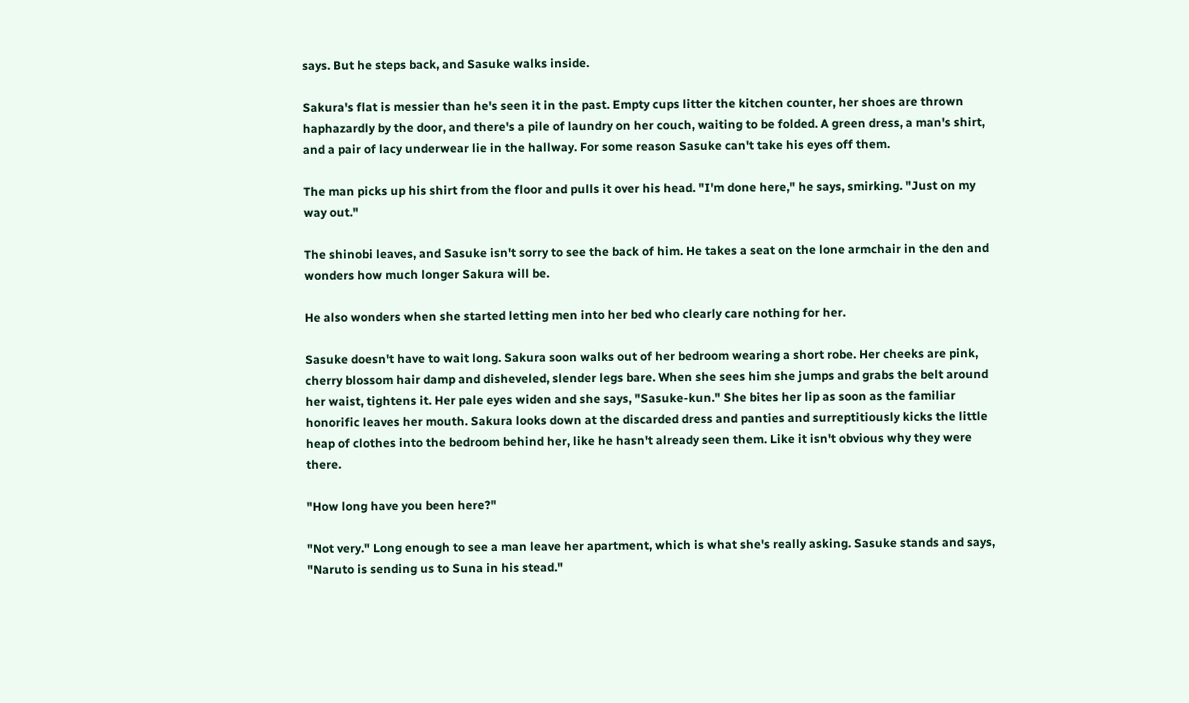says. But he steps back, and Sasuke walks inside.

Sakura's flat is messier than he's seen it in the past. Empty cups litter the kitchen counter, her shoes are thrown haphazardly by the door, and there's a pile of laundry on her couch, waiting to be folded. A green dress, a man's shirt, and a pair of lacy underwear lie in the hallway. For some reason Sasuke can't take his eyes off them.

The man picks up his shirt from the floor and pulls it over his head. "I'm done here," he says, smirking. "Just on my way out."

The shinobi leaves, and Sasuke isn't sorry to see the back of him. He takes a seat on the lone armchair in the den and wonders how much longer Sakura will be.

He also wonders when she started letting men into her bed who clearly care nothing for her.

Sasuke doesn't have to wait long. Sakura soon walks out of her bedroom wearing a short robe. Her cheeks are pink, cherry blossom hair damp and disheveled, slender legs bare. When she sees him she jumps and grabs the belt around her waist, tightens it. Her pale eyes widen and she says, "Sasuke-kun." She bites her lip as soon as the familiar honorific leaves her mouth. Sakura looks down at the discarded dress and panties and surreptitiously kicks the little heap of clothes into the bedroom behind her, like he hasn't already seen them. Like it isn't obvious why they were there.

"How long have you been here?"

"Not very." Long enough to see a man leave her apartment, which is what she's really asking. Sasuke stands and says, "Naruto is sending us to Suna in his stead."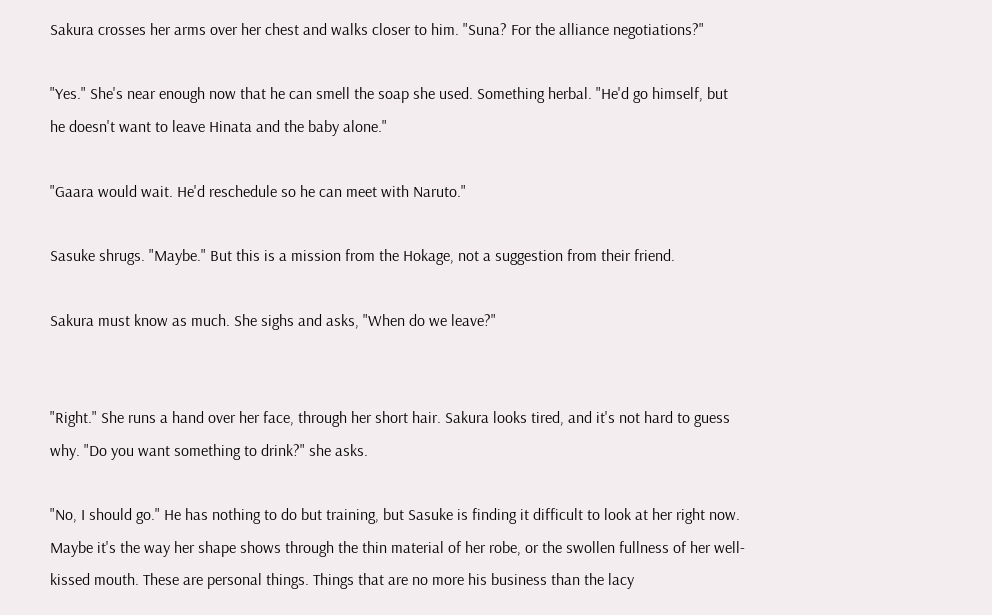Sakura crosses her arms over her chest and walks closer to him. "Suna? For the alliance negotiations?"

"Yes." She's near enough now that he can smell the soap she used. Something herbal. "He'd go himself, but he doesn't want to leave Hinata and the baby alone."

"Gaara would wait. He'd reschedule so he can meet with Naruto."

Sasuke shrugs. "Maybe." But this is a mission from the Hokage, not a suggestion from their friend.

Sakura must know as much. She sighs and asks, "When do we leave?"


"Right." She runs a hand over her face, through her short hair. Sakura looks tired, and it's not hard to guess why. "Do you want something to drink?" she asks.

"No, I should go." He has nothing to do but training, but Sasuke is finding it difficult to look at her right now. Maybe it's the way her shape shows through the thin material of her robe, or the swollen fullness of her well-kissed mouth. These are personal things. Things that are no more his business than the lacy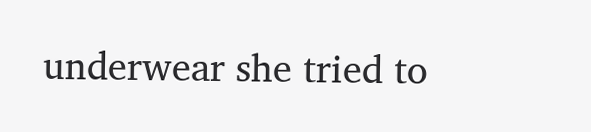underwear she tried to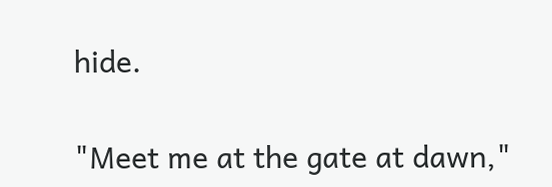hide.

"Meet me at the gate at dawn,"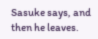Sasuke says, and then he leaves.